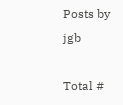Posts by jgb

Total #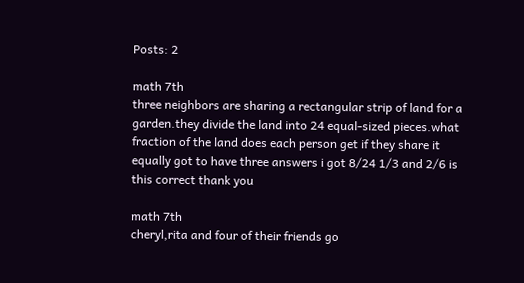Posts: 2

math 7th
three neighbors are sharing a rectangular strip of land for a garden.they divide the land into 24 equal-sized pieces.what fraction of the land does each person get if they share it equally got to have three answers i got 8/24 1/3 and 2/6 is this correct thank you

math 7th
cheryl,rita and four of their friends go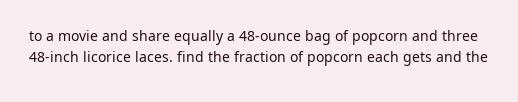to a movie and share equally a 48-ounce bag of popcorn and three 48-inch licorice laces. find the fraction of popcorn each gets and the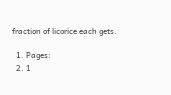fraction of licorice each gets.

  1. Pages:
  2. 1